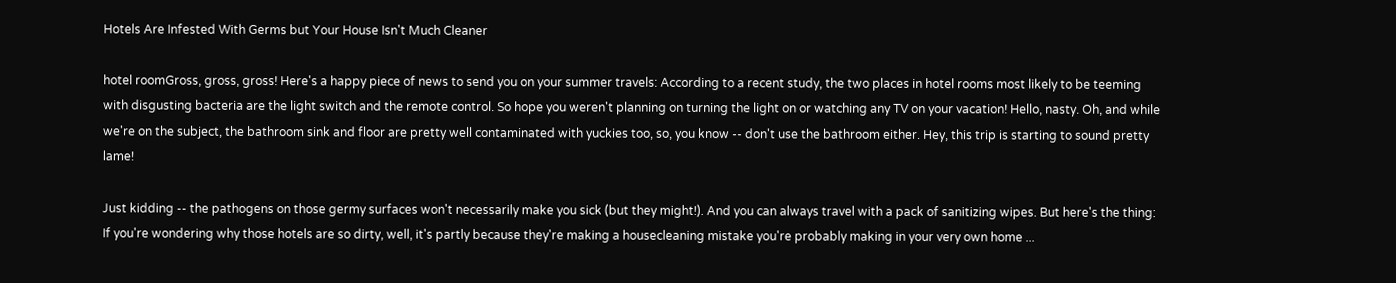Hotels Are Infested With Germs but Your House Isn't Much Cleaner

hotel roomGross, gross, gross! Here's a happy piece of news to send you on your summer travels: According to a recent study, the two places in hotel rooms most likely to be teeming with disgusting bacteria are the light switch and the remote control. So hope you weren't planning on turning the light on or watching any TV on your vacation! Hello, nasty. Oh, and while we're on the subject, the bathroom sink and floor are pretty well contaminated with yuckies too, so, you know -- don't use the bathroom either. Hey, this trip is starting to sound pretty lame!

Just kidding -- the pathogens on those germy surfaces won't necessarily make you sick (but they might!). And you can always travel with a pack of sanitizing wipes. But here's the thing: If you're wondering why those hotels are so dirty, well, it's partly because they're making a housecleaning mistake you're probably making in your very own home ...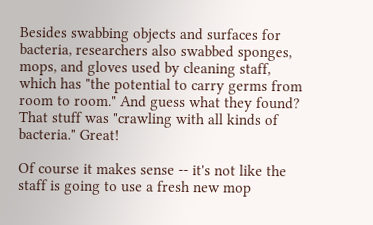Besides swabbing objects and surfaces for bacteria, researchers also swabbed sponges, mops, and gloves used by cleaning staff, which has "the potential to carry germs from room to room." And guess what they found? That stuff was "crawling with all kinds of bacteria." Great!

Of course it makes sense -- it's not like the staff is going to use a fresh new mop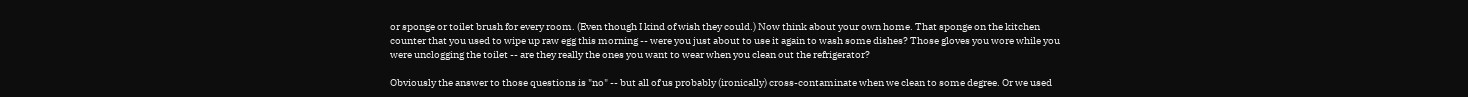or sponge or toilet brush for every room. (Even though I kind of wish they could.) Now think about your own home. That sponge on the kitchen counter that you used to wipe up raw egg this morning -- were you just about to use it again to wash some dishes? Those gloves you wore while you were unclogging the toilet -- are they really the ones you want to wear when you clean out the refrigerator?

Obviously the answer to those questions is "no" -- but all of us probably (ironically) cross-contaminate when we clean to some degree. Or we used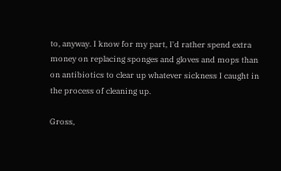to, anyway. I know for my part, I'd rather spend extra money on replacing sponges and gloves and mops than on antibiotics to clear up whatever sickness I caught in the process of cleaning up.

Gross,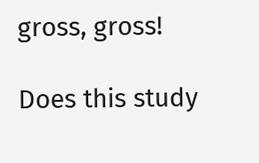gross, gross!

Does this study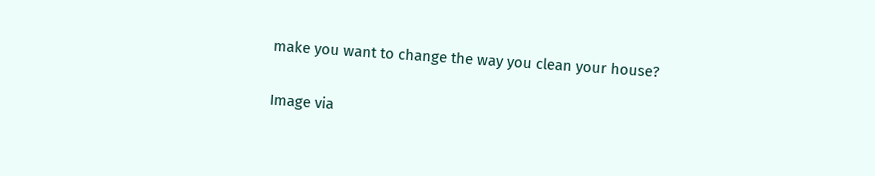make you want to change the way you clean your house?


Image via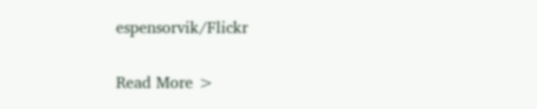espensorvik/Flickr

Read More >